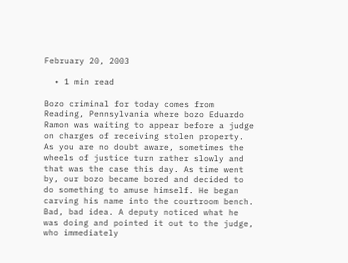February 20, 2003

  • 1 min read

Bozo criminal for today comes from Reading, Pennsylvania where bozo Eduardo Ramon was waiting to appear before a judge on charges of receiving stolen property. As you are no doubt aware, sometimes the wheels of justice turn rather slowly and that was the case this day. As time went by, our bozo became bored and decided to do something to amuse himself. He began carving his name into the courtroom bench. Bad, bad idea. A deputy noticed what he was doing and pointed it out to the judge, who immediately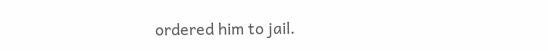ordered him to jail.